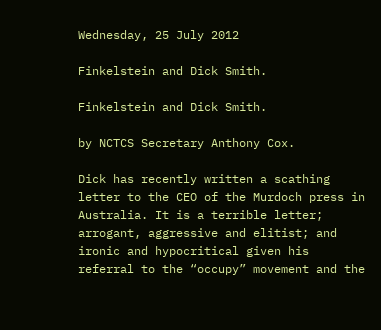Wednesday, 25 July 2012

Finkelstein and Dick Smith.

Finkelstein and Dick Smith.

by NCTCS Secretary Anthony Cox.

Dick has recently written a scathing letter to the CEO of the Murdoch press in Australia. It is a terrible letter; arrogant, aggressive and elitist; and ironic and hypocritical given his referral to the “occupy” movement and the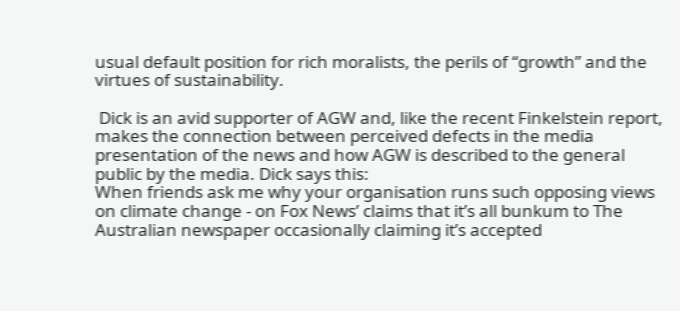usual default position for rich moralists, the perils of “growth” and the virtues of sustainability.

 Dick is an avid supporter of AGW and, like the recent Finkelstein report, makes the connection between perceived defects in the media presentation of the news and how AGW is described to the general public by the media. Dick says this:
When friends ask me why your organisation runs such opposing views on climate change - on Fox News’ claims that it’s all bunkum to The Australian newspaper occasionally claiming it’s accepted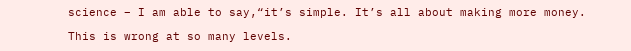science – I am able to say,“it’s simple. It’s all about making more money.

This is wrong at so many levels.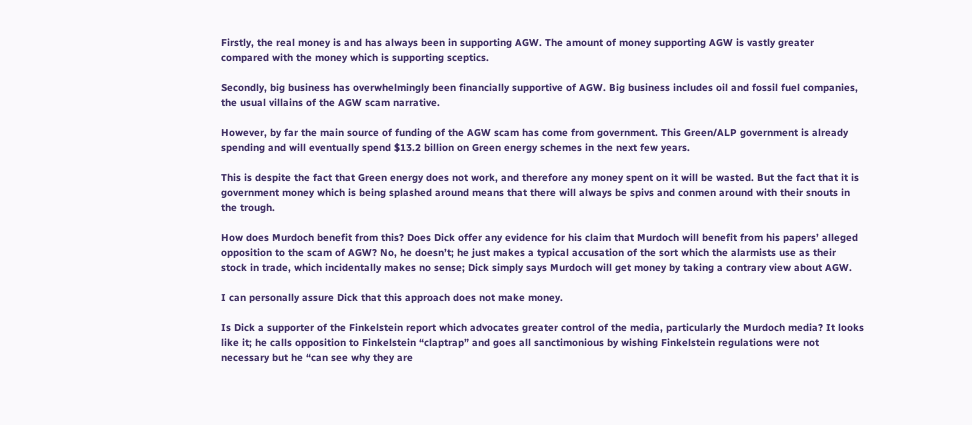Firstly, the real money is and has always been in supporting AGW. The amount of money supporting AGW is vastly greater compared with the money which is supporting sceptics.

Secondly, big business has overwhelmingly been financially supportive of AGW. Big business includes oil and fossil fuel companies, the usual villains of the AGW scam narrative.

However, by far the main source of funding of the AGW scam has come from government. This Green/ALP government is already spending and will eventually spend $13.2 billion on Green energy schemes in the next few years.

This is despite the fact that Green energy does not work, and therefore any money spent on it will be wasted. But the fact that it is government money which is being splashed around means that there will always be spivs and conmen around with their snouts in the trough.

How does Murdoch benefit from this? Does Dick offer any evidence for his claim that Murdoch will benefit from his papers’ alleged opposition to the scam of AGW? No, he doesn’t; he just makes a typical accusation of the sort which the alarmists use as their stock in trade, which incidentally makes no sense; Dick simply says Murdoch will get money by taking a contrary view about AGW.

I can personally assure Dick that this approach does not make money.

Is Dick a supporter of the Finkelstein report which advocates greater control of the media, particularly the Murdoch media? It looks like it; he calls opposition to Finkelstein “claptrap” and goes all sanctimonious by wishing Finkelstein regulations were not necessary but he “can see why they are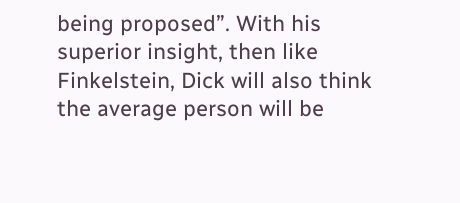being proposed”. With his superior insight, then like Finkelstein, Dick will also think the average person will be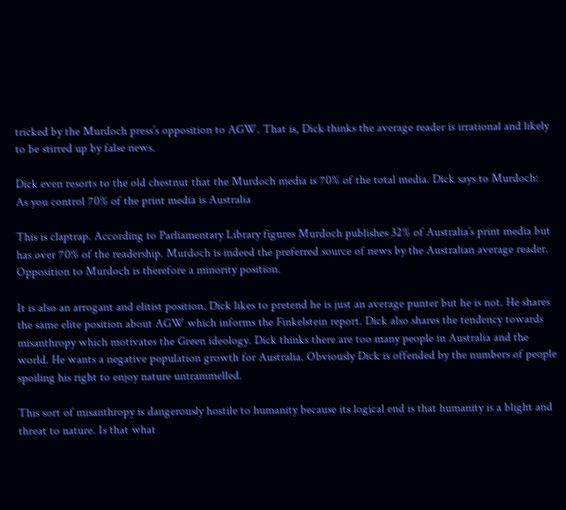tricked by the Murdoch press’s opposition to AGW. That is, Dick thinks the average reader is irrational and likely to be stirred up by false news.

Dick even resorts to the old chestnut that the Murdoch media is 70% of the total media. Dick says to Murdoch:
As you control 70% of the print media is Australia

This is claptrap. According to Parliamentary Library figures Murdoch publishes 32% of Australia’s print media but has over 70% of the readership. Murdoch is indeed the preferred source of news by the Australian average reader. Opposition to Murdoch is therefore a minority position.

It is also an arrogant and elitist position. Dick likes to pretend he is just an average punter but he is not. He shares the same elite position about AGW which informs the Finkelstein report. Dick also shares the tendency towards misanthropy which motivates the Green ideology. Dick thinks there are too many people in Australia and the world. He wants a negative population growth for Australia. Obviously Dick is offended by the numbers of people spoiling his right to enjoy nature untrammelled.

This sort of misanthropy is dangerously hostile to humanity because its logical end is that humanity is a blight and threat to nature. Is that what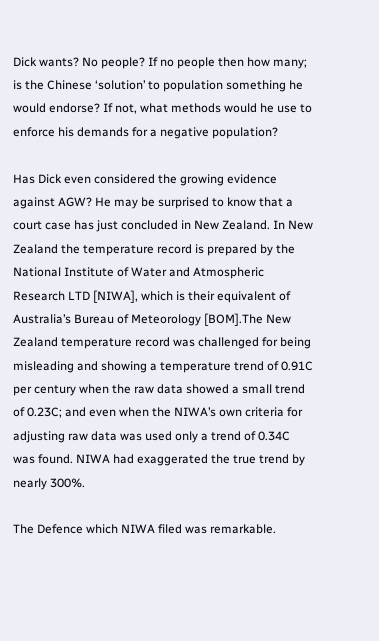Dick wants? No people? If no people then how many; is the Chinese ‘solution’ to population something he would endorse? If not, what methods would he use to enforce his demands for a negative population?

Has Dick even considered the growing evidence against AGW? He may be surprised to know that a court case has just concluded in New Zealand. In New Zealand the temperature record is prepared by the National Institute of Water and Atmospheric Research LTD [NIWA], which is their equivalent of Australia’s Bureau of Meteorology [BOM].The New Zealand temperature record was challenged for being misleading and showing a temperature trend of 0.91C per century when the raw data showed a small trend of 0.23C; and even when the NIWA’s own criteria for adjusting raw data was used only a trend of 0.34C was found. NIWA had exaggerated the true trend by nearly 300%.

The Defence which NIWA filed was remarkable.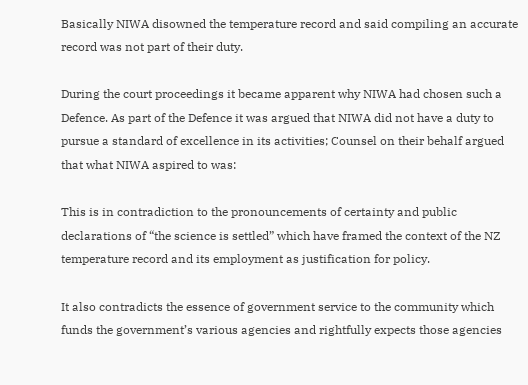Basically NIWA disowned the temperature record and said compiling an accurate record was not part of their duty.

During the court proceedings it became apparent why NIWA had chosen such a Defence. As part of the Defence it was argued that NIWA did not have a duty to pursue a standard of excellence in its activities; Counsel on their behalf argued that what NIWA aspired to was:

This is in contradiction to the pronouncements of certainty and public declarations of “the science is settled” which have framed the context of the NZ temperature record and its employment as justification for policy.

It also contradicts the essence of government service to the community which funds the government’s various agencies and rightfully expects those agencies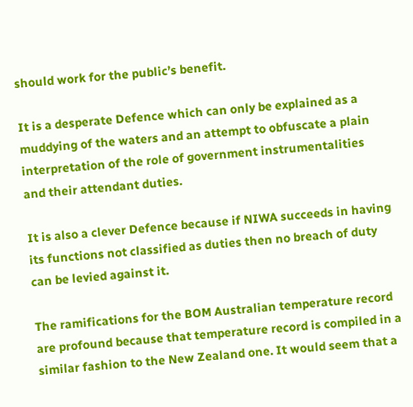should work for the public’s benefit.

It is a desperate Defence which can only be explained as a muddying of the waters and an attempt to obfuscate a plain interpretation of the role of government instrumentalities and their attendant duties.

It is also a clever Defence because if NIWA succeeds in having its functions not classified as duties then no breach of duty can be levied against it.

The ramifications for the BOM Australian temperature record are profound because that temperature record is compiled in a similar fashion to the New Zealand one. It would seem that a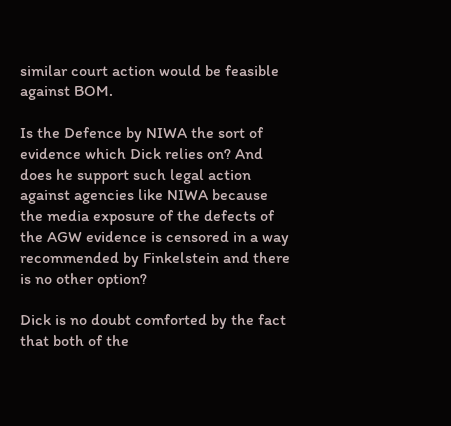similar court action would be feasible against BOM.

Is the Defence by NIWA the sort of evidence which Dick relies on? And does he support such legal action against agencies like NIWA because the media exposure of the defects of the AGW evidence is censored in a way recommended by Finkelstein and there is no other option?

Dick is no doubt comforted by the fact that both of the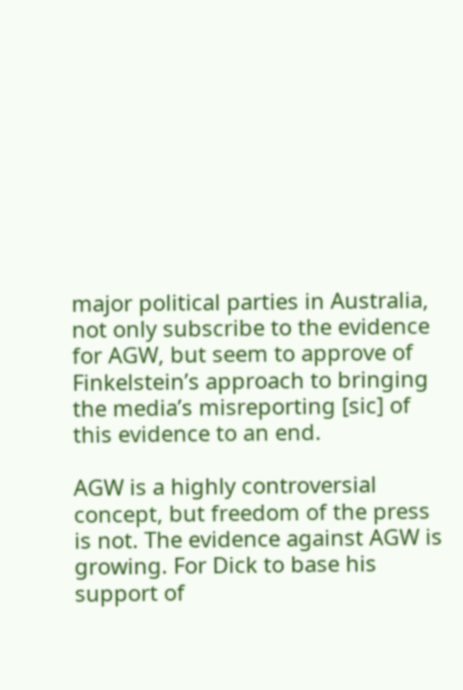major political parties in Australia, not only subscribe to the evidence for AGW, but seem to approve of Finkelstein’s approach to bringing the media’s misreporting [sic] of this evidence to an end.

AGW is a highly controversial concept, but freedom of the press is not. The evidence against AGW is growing. For Dick to base his support of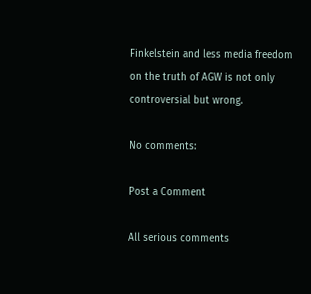Finkelstein and less media freedom on the truth of AGW is not only controversial but wrong.

No comments:

Post a Comment

All serious comments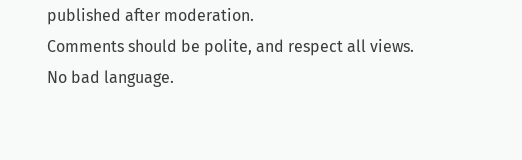published after moderation.
Comments should be polite, and respect all views.
No bad language.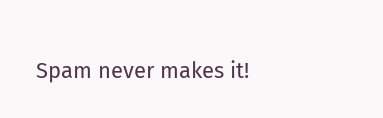Spam never makes it!